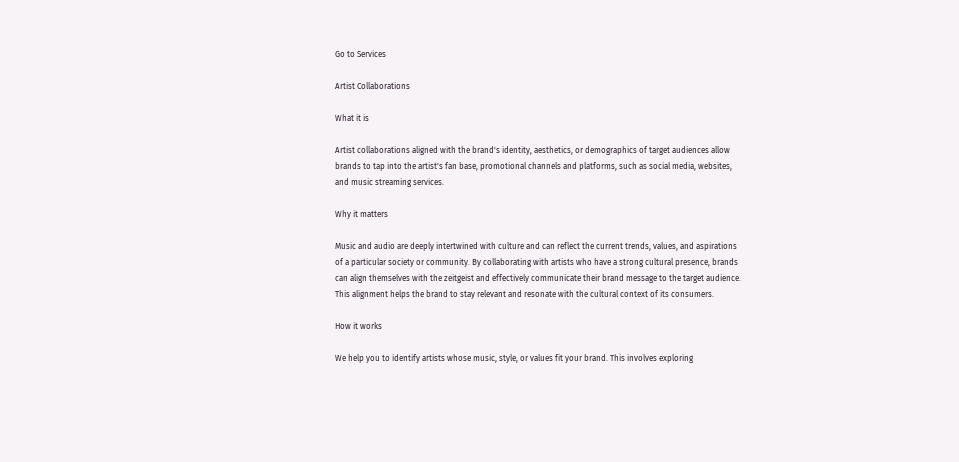Go to Services

Artist Collaborations

What it is

Artist collaborations aligned with the brand's identity, aesthetics, or demographics of target audiences allow brands to tap into the artist's fan base, promotional channels and platforms, such as social media, websites, and music streaming services.

Why it matters

Music and audio are deeply intertwined with culture and can reflect the current trends, values, and aspirations of a particular society or community. By collaborating with artists who have a strong cultural presence, brands can align themselves with the zeitgeist and effectively communicate their brand message to the target audience. This alignment helps the brand to stay relevant and resonate with the cultural context of its consumers.

How it works

We help you to identify artists whose music, style, or values fit your brand. This involves exploring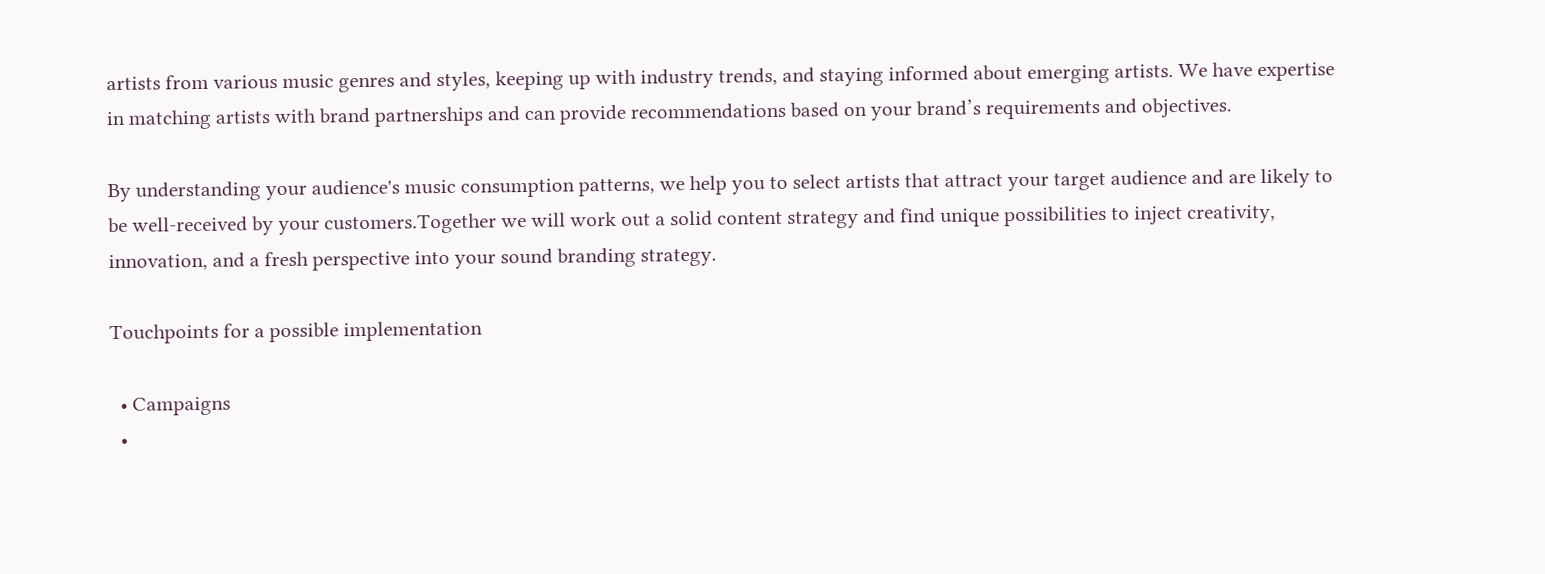artists from various music genres and styles, keeping up with industry trends, and staying informed about emerging artists. We have expertise in matching artists with brand partnerships and can provide recommendations based on your brand’s requirements and objectives.

By understanding your audience's music consumption patterns, we help you to select artists that attract your target audience and are likely to be well-received by your customers.Together we will work out a solid content strategy and find unique possibilities to inject creativity, innovation, and a fresh perspective into your sound branding strategy.

Touchpoints for a possible implementation

  • Campaigns
  •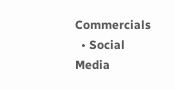Commercials
  • Social Media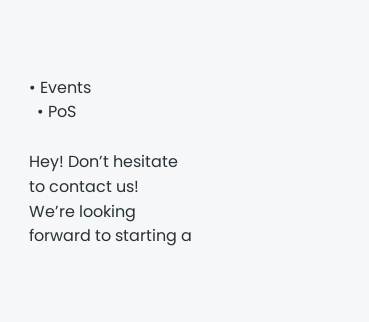• Events
  • PoS

Hey! Don’t hesitate to contact us!
We’re looking forward to starting a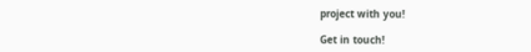project with you!

Get in touch!